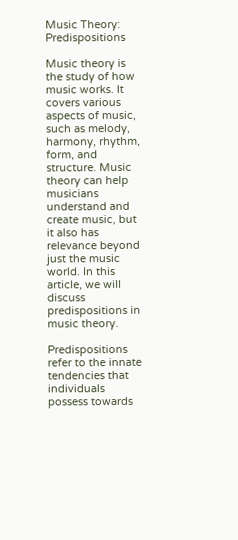Music Theory: Predispositions

Music theory is the study of how music works. It covers various aspects of music, such as melody, harmony, rhythm, form, and structure. Music theory can help musicians understand and create music, but it also has relevance beyond just the music world. In this article, we will discuss predispositions in music theory.

Predispositions refer to the innate tendencies that individuals possess towards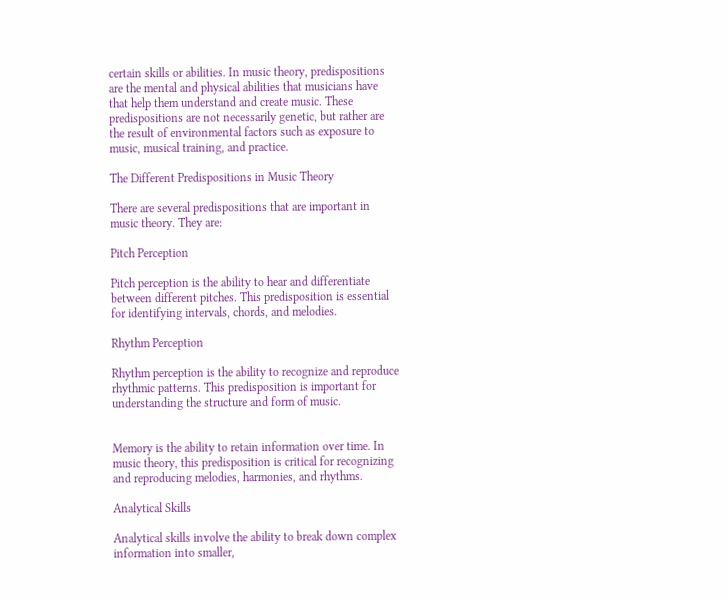certain skills or abilities. In music theory, predispositions are the mental and physical abilities that musicians have that help them understand and create music. These predispositions are not necessarily genetic, but rather are the result of environmental factors such as exposure to music, musical training, and practice.

The Different Predispositions in Music Theory

There are several predispositions that are important in music theory. They are:

Pitch Perception

Pitch perception is the ability to hear and differentiate between different pitches. This predisposition is essential for identifying intervals, chords, and melodies.

Rhythm Perception

Rhythm perception is the ability to recognize and reproduce rhythmic patterns. This predisposition is important for understanding the structure and form of music.


Memory is the ability to retain information over time. In music theory, this predisposition is critical for recognizing and reproducing melodies, harmonies, and rhythms.

Analytical Skills

Analytical skills involve the ability to break down complex information into smaller,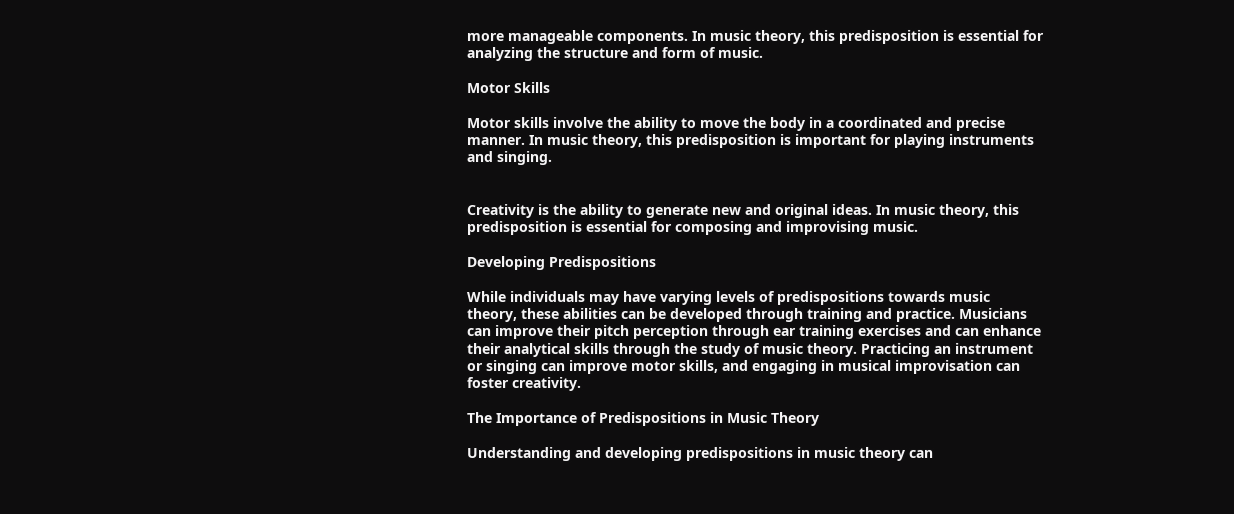more manageable components. In music theory, this predisposition is essential for analyzing the structure and form of music.

Motor Skills

Motor skills involve the ability to move the body in a coordinated and precise manner. In music theory, this predisposition is important for playing instruments and singing.


Creativity is the ability to generate new and original ideas. In music theory, this predisposition is essential for composing and improvising music.

Developing Predispositions

While individuals may have varying levels of predispositions towards music theory, these abilities can be developed through training and practice. Musicians can improve their pitch perception through ear training exercises and can enhance their analytical skills through the study of music theory. Practicing an instrument or singing can improve motor skills, and engaging in musical improvisation can foster creativity.

The Importance of Predispositions in Music Theory

Understanding and developing predispositions in music theory can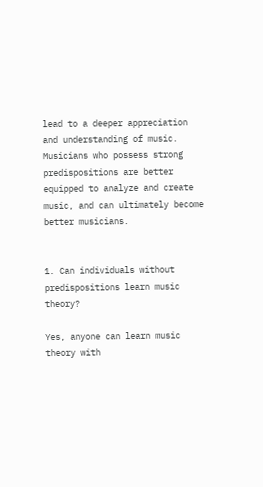lead to a deeper appreciation and understanding of music. Musicians who possess strong predispositions are better equipped to analyze and create music, and can ultimately become better musicians.


1. Can individuals without predispositions learn music theory?

Yes, anyone can learn music theory with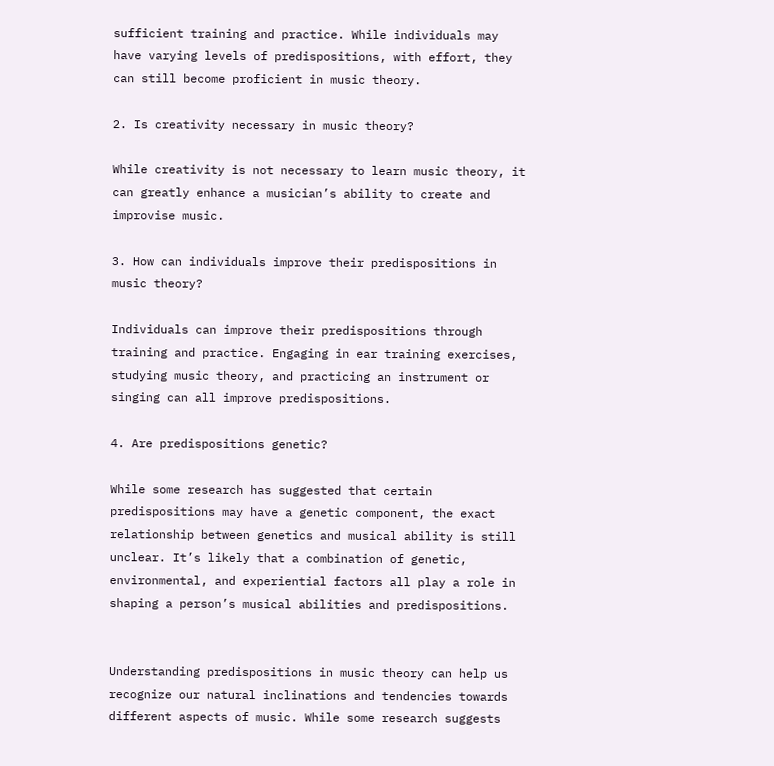sufficient training and practice. While individuals may have varying levels of predispositions, with effort, they can still become proficient in music theory.

2. Is creativity necessary in music theory?

While creativity is not necessary to learn music theory, it can greatly enhance a musician’s ability to create and improvise music.

3. How can individuals improve their predispositions in music theory?

Individuals can improve their predispositions through training and practice. Engaging in ear training exercises, studying music theory, and practicing an instrument or singing can all improve predispositions.

4. Are predispositions genetic?

While some research has suggested that certain predispositions may have a genetic component, the exact relationship between genetics and musical ability is still unclear. It’s likely that a combination of genetic, environmental, and experiential factors all play a role in shaping a person’s musical abilities and predispositions.


Understanding predispositions in music theory can help us recognize our natural inclinations and tendencies towards different aspects of music. While some research suggests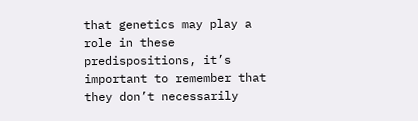that genetics may play a role in these predispositions, it’s important to remember that they don’t necessarily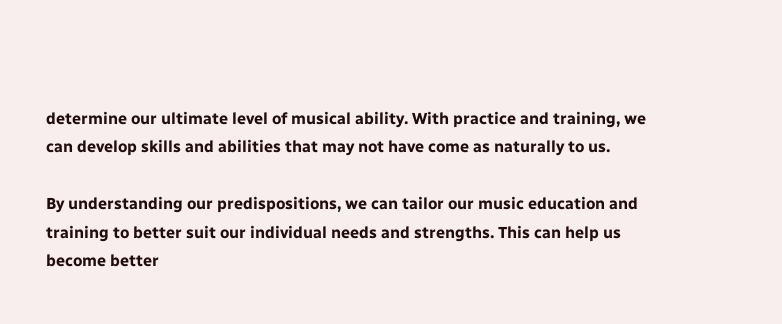determine our ultimate level of musical ability. With practice and training, we can develop skills and abilities that may not have come as naturally to us.

By understanding our predispositions, we can tailor our music education and training to better suit our individual needs and strengths. This can help us become better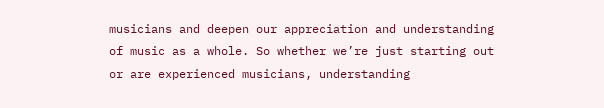musicians and deepen our appreciation and understanding of music as a whole. So whether we’re just starting out or are experienced musicians, understanding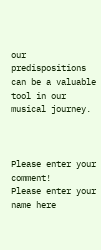our predispositions can be a valuable tool in our musical journey.



Please enter your comment!
Please enter your name here